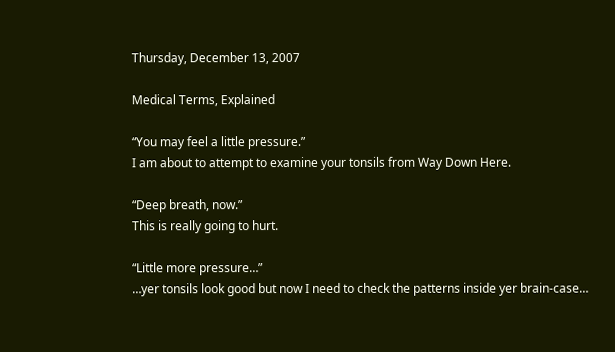Thursday, December 13, 2007

Medical Terms, Explained

“You may feel a little pressure.”
I am about to attempt to examine your tonsils from Way Down Here.

“Deep breath, now.”
This is really going to hurt.

“Little more pressure…”
…yer tonsils look good but now I need to check the patterns inside yer brain-case…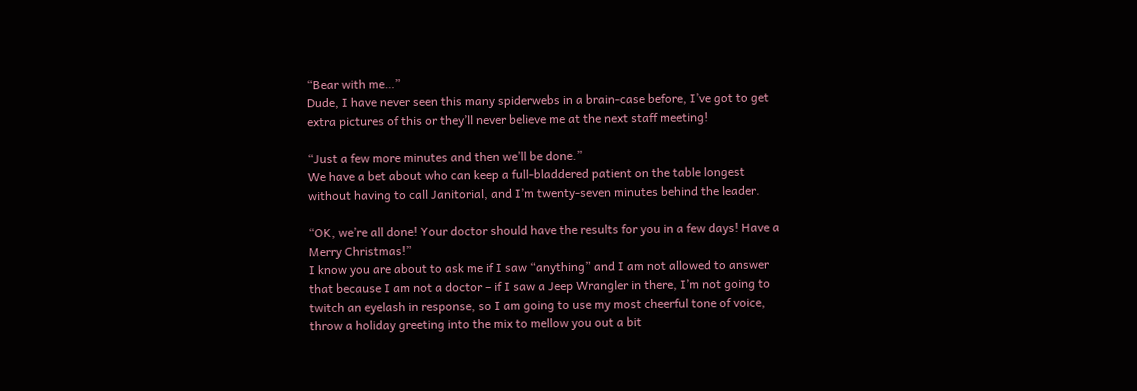“Bear with me…”
Dude, I have never seen this many spiderwebs in a brain-case before, I’ve got to get extra pictures of this or they’ll never believe me at the next staff meeting!

“Just a few more minutes and then we’ll be done.”
We have a bet about who can keep a full-bladdered patient on the table longest without having to call Janitorial, and I’m twenty-seven minutes behind the leader.

“OK, we’re all done! Your doctor should have the results for you in a few days! Have a Merry Christmas!”
I know you are about to ask me if I saw “anything” and I am not allowed to answer that because I am not a doctor – if I saw a Jeep Wrangler in there, I’m not going to twitch an eyelash in response, so I am going to use my most cheerful tone of voice, throw a holiday greeting into the mix to mellow you out a bit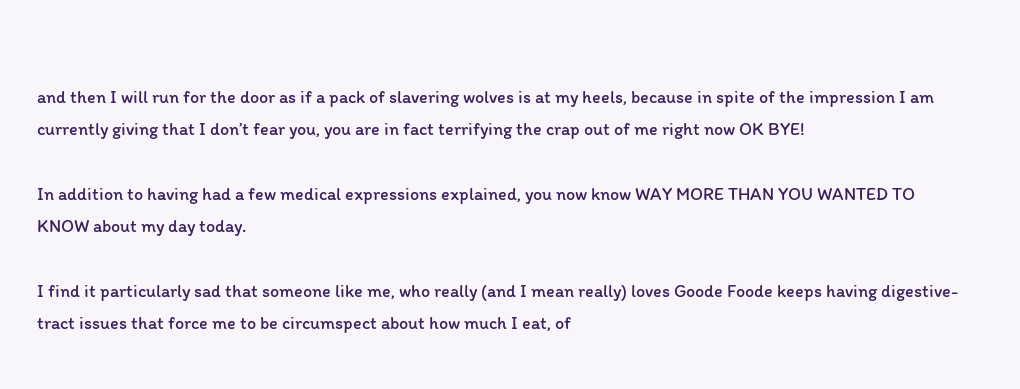and then I will run for the door as if a pack of slavering wolves is at my heels, because in spite of the impression I am currently giving that I don’t fear you, you are in fact terrifying the crap out of me right now OK BYE!

In addition to having had a few medical expressions explained, you now know WAY MORE THAN YOU WANTED TO KNOW about my day today.

I find it particularly sad that someone like me, who really (and I mean really) loves Goode Foode keeps having digestive-tract issues that force me to be circumspect about how much I eat, of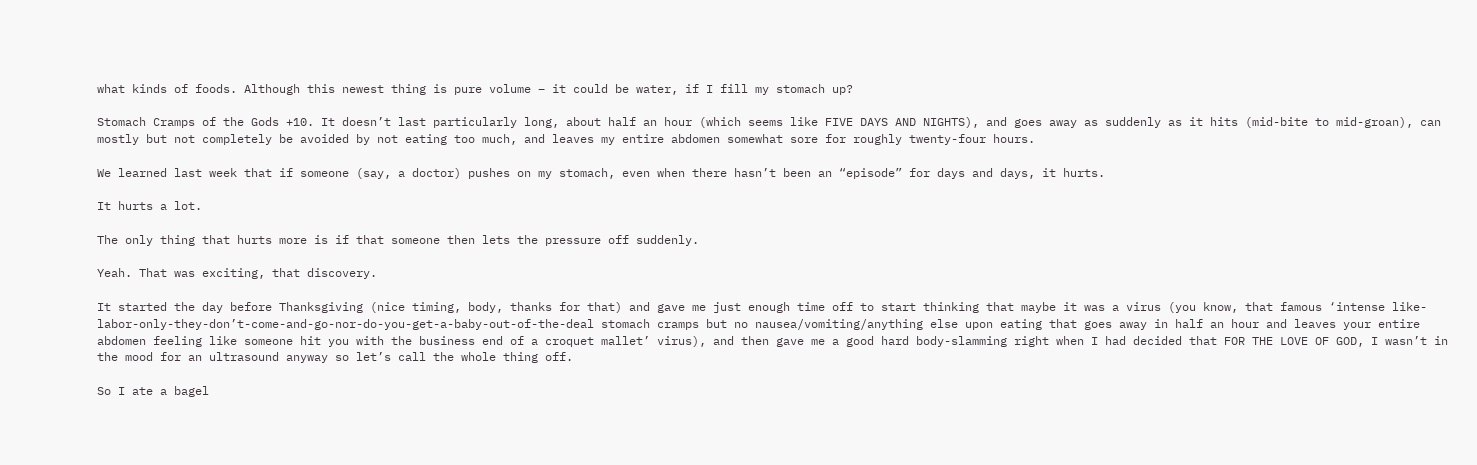what kinds of foods. Although this newest thing is pure volume – it could be water, if I fill my stomach up?

Stomach Cramps of the Gods +10. It doesn’t last particularly long, about half an hour (which seems like FIVE DAYS AND NIGHTS), and goes away as suddenly as it hits (mid-bite to mid-groan), can mostly but not completely be avoided by not eating too much, and leaves my entire abdomen somewhat sore for roughly twenty-four hours.

We learned last week that if someone (say, a doctor) pushes on my stomach, even when there hasn’t been an “episode” for days and days, it hurts.

It hurts a lot.

The only thing that hurts more is if that someone then lets the pressure off suddenly.

Yeah. That was exciting, that discovery.

It started the day before Thanksgiving (nice timing, body, thanks for that) and gave me just enough time off to start thinking that maybe it was a virus (you know, that famous ‘intense like-labor-only-they-don’t-come-and-go-nor-do-you-get-a-baby-out-of-the-deal stomach cramps but no nausea/vomiting/anything else upon eating that goes away in half an hour and leaves your entire abdomen feeling like someone hit you with the business end of a croquet mallet’ virus), and then gave me a good hard body-slamming right when I had decided that FOR THE LOVE OF GOD, I wasn’t in the mood for an ultrasound anyway so let’s call the whole thing off.

So I ate a bagel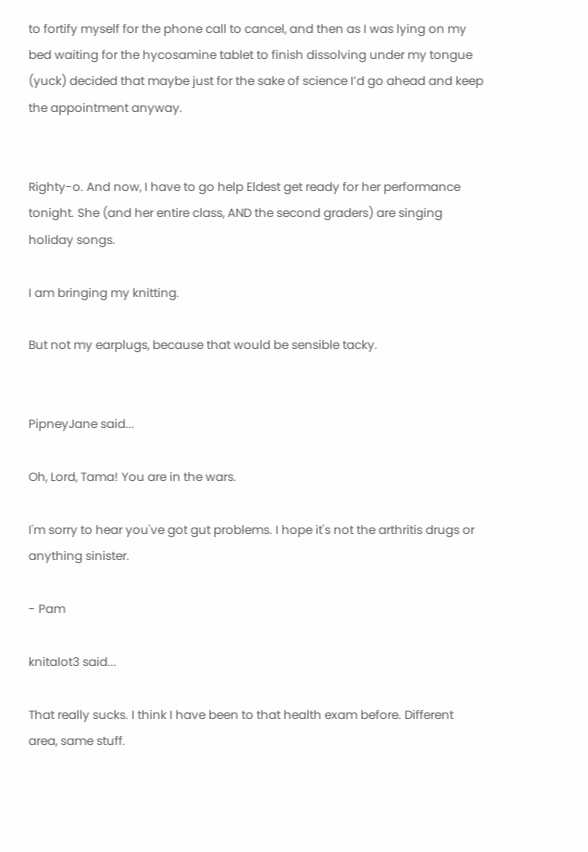to fortify myself for the phone call to cancel, and then as I was lying on my bed waiting for the hycosamine tablet to finish dissolving under my tongue (yuck) decided that maybe just for the sake of science I’d go ahead and keep the appointment anyway.


Righty-o. And now, I have to go help Eldest get ready for her performance tonight. She (and her entire class, AND the second graders) are singing holiday songs.

I am bringing my knitting.

But not my earplugs, because that would be sensible tacky.


PipneyJane said...

Oh, Lord, Tama! You are in the wars.

I'm sorry to hear you've got gut problems. I hope it's not the arthritis drugs or anything sinister.

- Pam

knitalot3 said...

That really sucks. I think I have been to that health exam before. Different area, same stuff.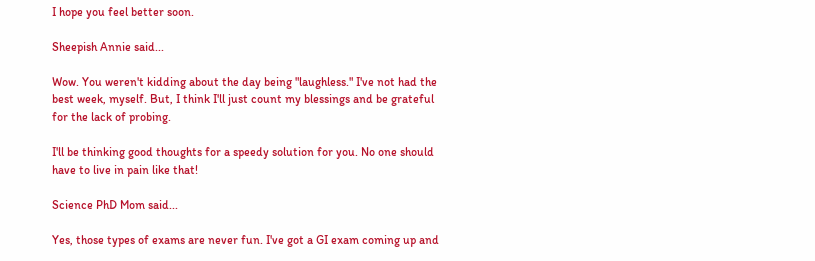I hope you feel better soon.

Sheepish Annie said...

Wow. You weren't kidding about the day being "laughless." I've not had the best week, myself. But, I think I'll just count my blessings and be grateful for the lack of probing.

I'll be thinking good thoughts for a speedy solution for you. No one should have to live in pain like that!

Science PhD Mom said...

Yes, those types of exams are never fun. I've got a GI exam coming up and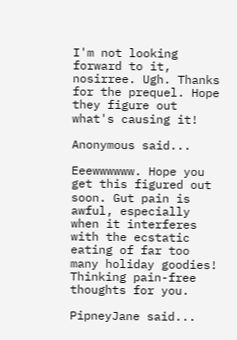I'm not looking forward to it, nosirree. Ugh. Thanks for the prequel. Hope they figure out what's causing it!

Anonymous said...

Eeewwwwww. Hope you get this figured out soon. Gut pain is awful, especially when it interferes with the ecstatic eating of far too many holiday goodies! Thinking pain-free thoughts for you.

PipneyJane said...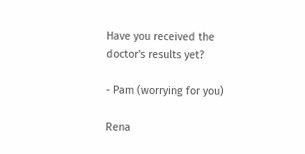Have you received the doctor's results yet?

- Pam (worrying for you)

Rena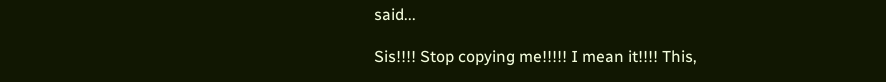said...

Sis!!!! Stop copying me!!!!! I mean it!!!! This,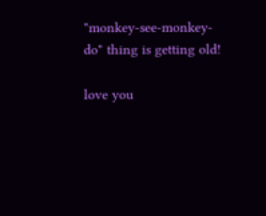"monkey-see-monkey-do" thing is getting old!

love you